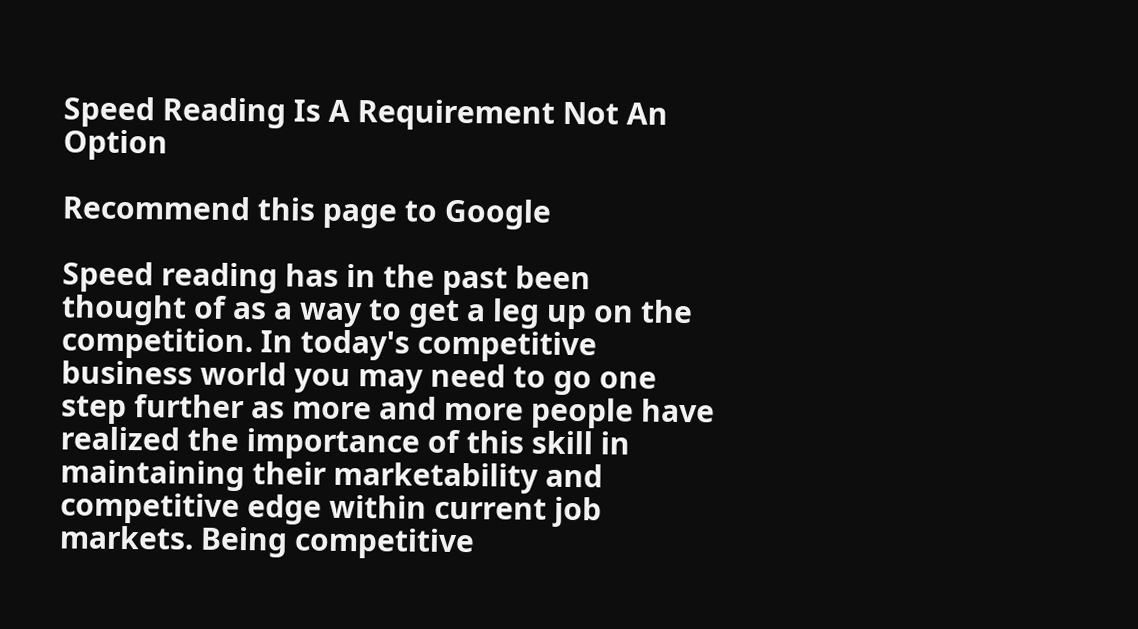Speed Reading Is A Requirement Not An Option

Recommend this page to Google

Speed reading has in the past been thought of as a way to get a leg up on the competition. In today's competitive business world you may need to go one step further as more and more people have realized the importance of this skill in maintaining their marketability and competitive edge within current job markets. Being competitive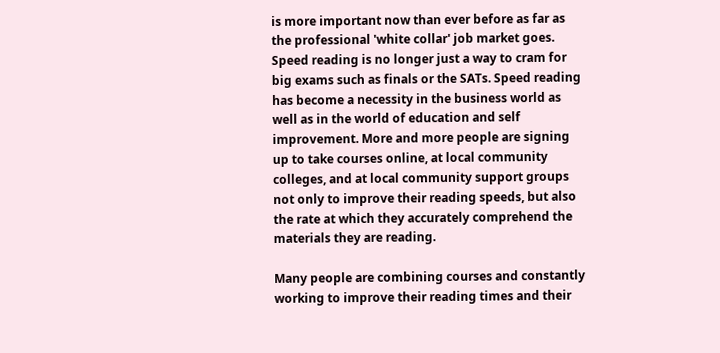is more important now than ever before as far as the professional 'white collar' job market goes.
Speed reading is no longer just a way to cram for big exams such as finals or the SATs. Speed reading has become a necessity in the business world as well as in the world of education and self improvement. More and more people are signing up to take courses online, at local community colleges, and at local community support groups not only to improve their reading speeds, but also the rate at which they accurately comprehend the materials they are reading.

Many people are combining courses and constantly working to improve their reading times and their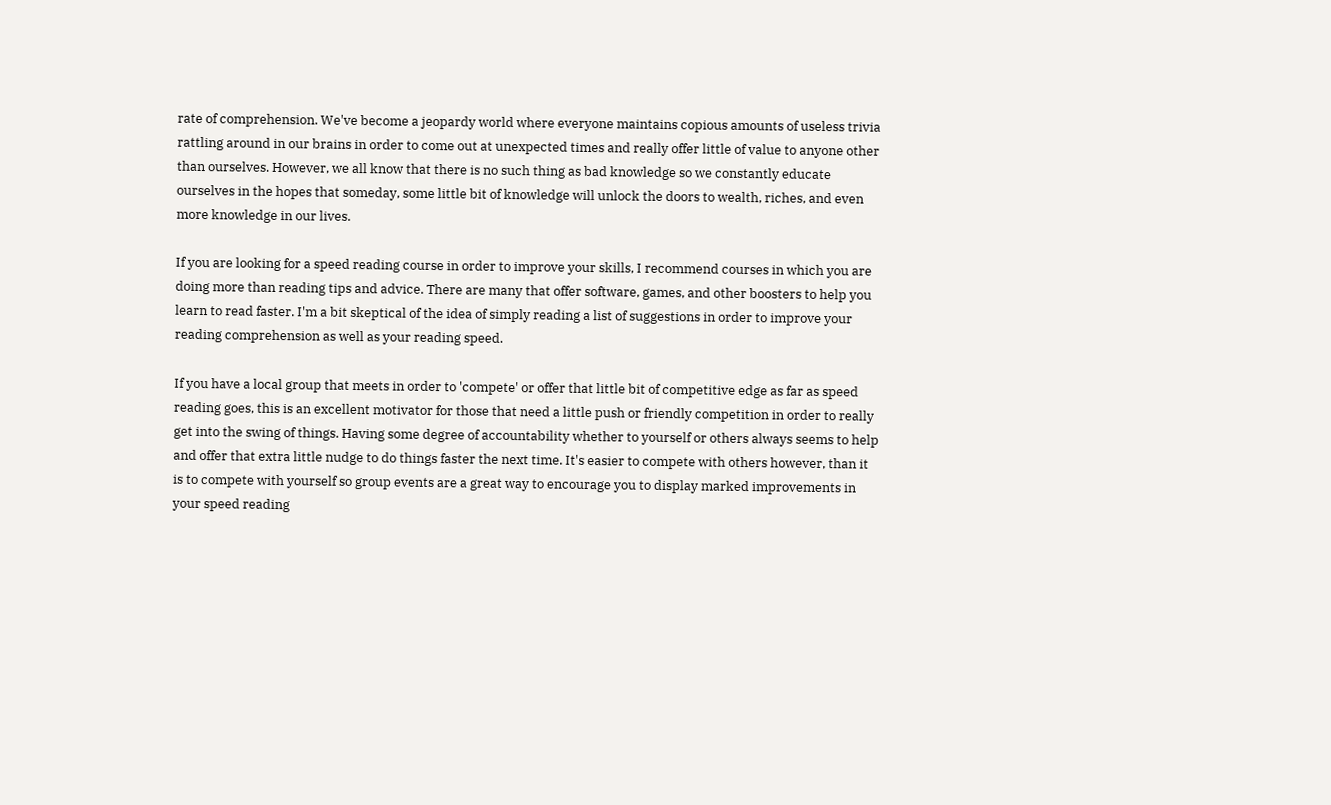rate of comprehension. We've become a jeopardy world where everyone maintains copious amounts of useless trivia rattling around in our brains in order to come out at unexpected times and really offer little of value to anyone other than ourselves. However, we all know that there is no such thing as bad knowledge so we constantly educate ourselves in the hopes that someday, some little bit of knowledge will unlock the doors to wealth, riches, and even more knowledge in our lives.

If you are looking for a speed reading course in order to improve your skills, I recommend courses in which you are doing more than reading tips and advice. There are many that offer software, games, and other boosters to help you learn to read faster. I'm a bit skeptical of the idea of simply reading a list of suggestions in order to improve your reading comprehension as well as your reading speed.

If you have a local group that meets in order to 'compete' or offer that little bit of competitive edge as far as speed reading goes, this is an excellent motivator for those that need a little push or friendly competition in order to really get into the swing of things. Having some degree of accountability whether to yourself or others always seems to help and offer that extra little nudge to do things faster the next time. It's easier to compete with others however, than it is to compete with yourself so group events are a great way to encourage you to display marked improvements in your speed reading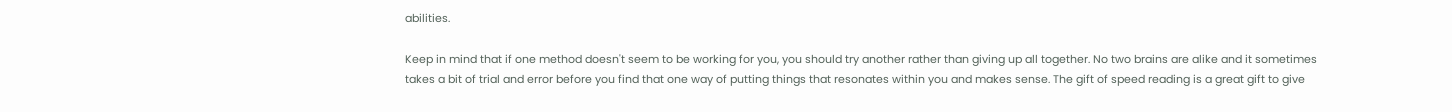abilities.

Keep in mind that if one method doesn't seem to be working for you, you should try another rather than giving up all together. No two brains are alike and it sometimes takes a bit of trial and error before you find that one way of putting things that resonates within you and makes sense. The gift of speed reading is a great gift to give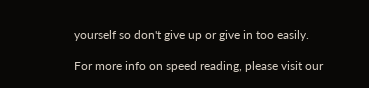yourself so don't give up or give in too easily.

For more info on speed reading, please visit our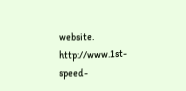website. http://www.1st-speed-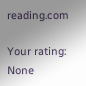reading.com

Your rating: None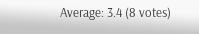Average: 3.4 (8 votes)